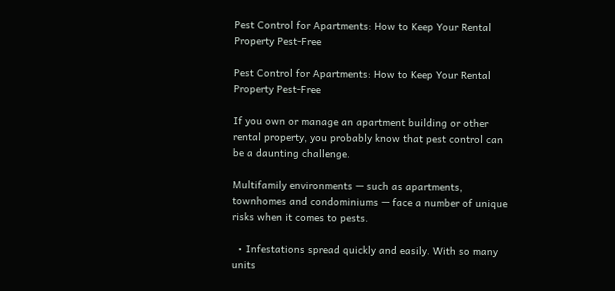Pest Control for Apartments: How to Keep Your Rental Property Pest-Free

Pest Control for Apartments: How to Keep Your Rental Property Pest-Free

If you own or manage an apartment building or other rental property, you probably know that pest control can be a daunting challenge.

Multifamily environments — such as apartments, townhomes and condominiums — face a number of unique risks when it comes to pests.

  • Infestations spread quickly and easily. With so many units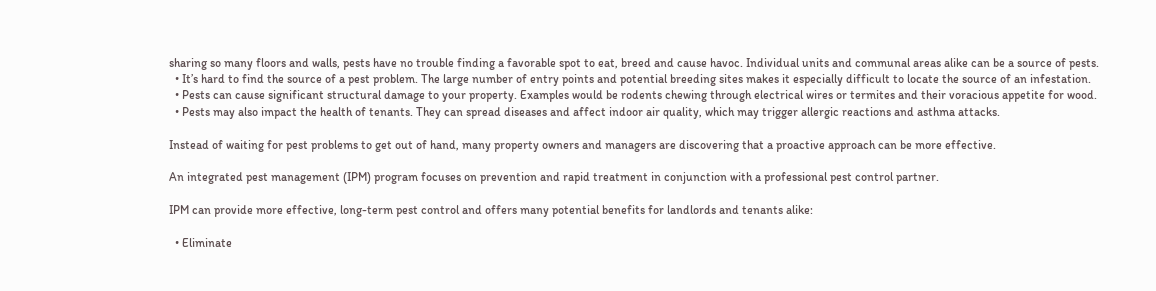sharing so many floors and walls, pests have no trouble finding a favorable spot to eat, breed and cause havoc. Individual units and communal areas alike can be a source of pests.
  • It’s hard to find the source of a pest problem. The large number of entry points and potential breeding sites makes it especially difficult to locate the source of an infestation.
  • Pests can cause significant structural damage to your property. Examples would be rodents chewing through electrical wires or termites and their voracious appetite for wood.
  • Pests may also impact the health of tenants. They can spread diseases and affect indoor air quality, which may trigger allergic reactions and asthma attacks.

Instead of waiting for pest problems to get out of hand, many property owners and managers are discovering that a proactive approach can be more effective.

An integrated pest management (IPM) program focuses on prevention and rapid treatment in conjunction with a professional pest control partner.

IPM can provide more effective, long-term pest control and offers many potential benefits for landlords and tenants alike:

  • Eliminate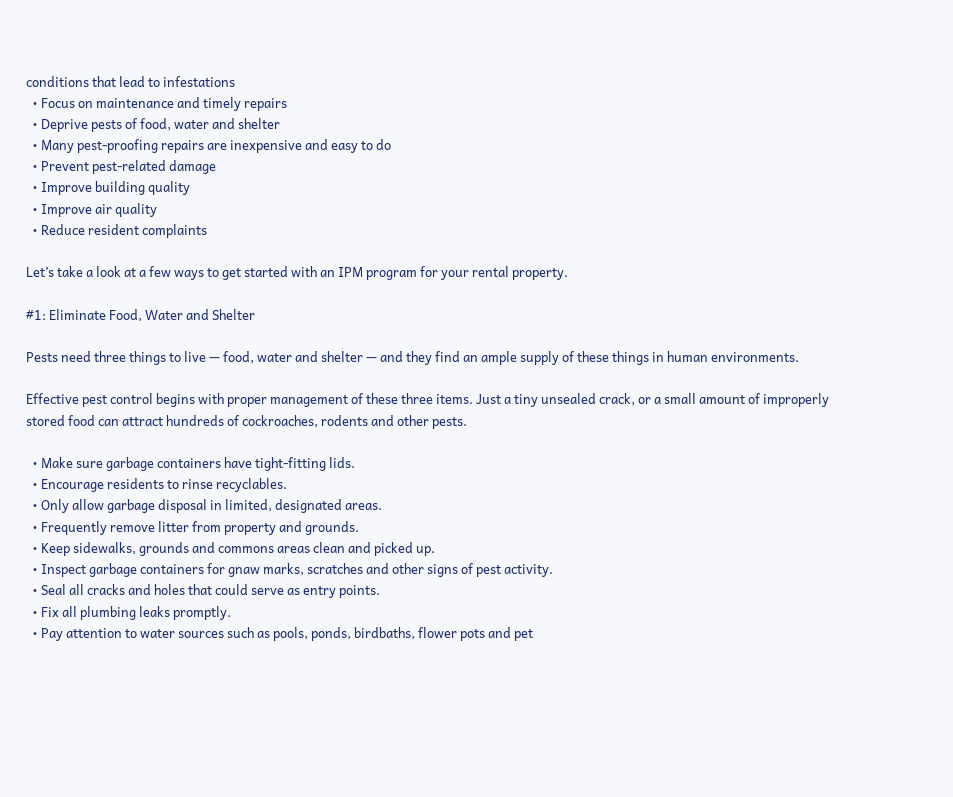conditions that lead to infestations
  • Focus on maintenance and timely repairs
  • Deprive pests of food, water and shelter
  • Many pest-proofing repairs are inexpensive and easy to do
  • Prevent pest-related damage
  • Improve building quality
  • Improve air quality
  • Reduce resident complaints

Let’s take a look at a few ways to get started with an IPM program for your rental property.

#1: Eliminate Food, Water and Shelter

Pests need three things to live — food, water and shelter — and they find an ample supply of these things in human environments.

Effective pest control begins with proper management of these three items. Just a tiny unsealed crack, or a small amount of improperly stored food can attract hundreds of cockroaches, rodents and other pests.

  • Make sure garbage containers have tight-fitting lids.
  • Encourage residents to rinse recyclables.
  • Only allow garbage disposal in limited, designated areas.
  • Frequently remove litter from property and grounds.
  • Keep sidewalks, grounds and commons areas clean and picked up.
  • Inspect garbage containers for gnaw marks, scratches and other signs of pest activity.
  • Seal all cracks and holes that could serve as entry points.
  • Fix all plumbing leaks promptly.
  • Pay attention to water sources such as pools, ponds, birdbaths, flower pots and pet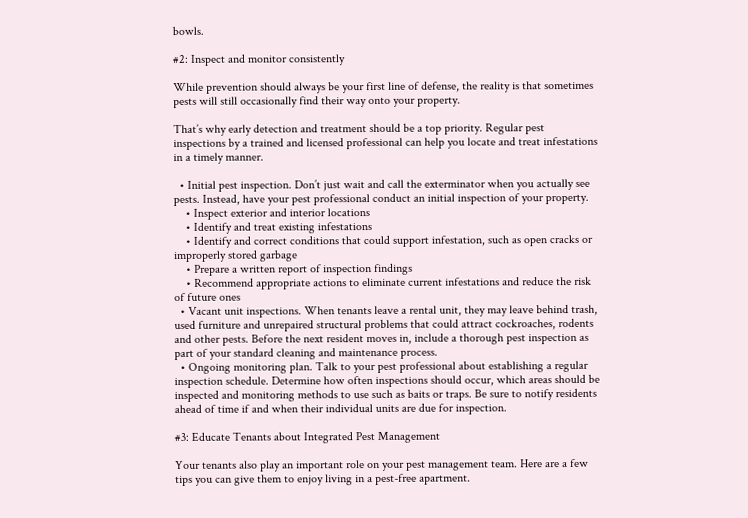bowls.

#2: Inspect and monitor consistently

While prevention should always be your first line of defense, the reality is that sometimes pests will still occasionally find their way onto your property.

That’s why early detection and treatment should be a top priority. Regular pest inspections by a trained and licensed professional can help you locate and treat infestations in a timely manner.

  • Initial pest inspection. Don’t just wait and call the exterminator when you actually see pests. Instead, have your pest professional conduct an initial inspection of your property.
    • Inspect exterior and interior locations
    • Identify and treat existing infestations
    • Identify and correct conditions that could support infestation, such as open cracks or improperly stored garbage
    • Prepare a written report of inspection findings
    • Recommend appropriate actions to eliminate current infestations and reduce the risk of future ones
  • Vacant unit inspections. When tenants leave a rental unit, they may leave behind trash, used furniture and unrepaired structural problems that could attract cockroaches, rodents and other pests. Before the next resident moves in, include a thorough pest inspection as part of your standard cleaning and maintenance process.
  • Ongoing monitoring plan. Talk to your pest professional about establishing a regular inspection schedule. Determine how often inspections should occur, which areas should be inspected and monitoring methods to use such as baits or traps. Be sure to notify residents ahead of time if and when their individual units are due for inspection.

#3: Educate Tenants about Integrated Pest Management

Your tenants also play an important role on your pest management team. Here are a few tips you can give them to enjoy living in a pest-free apartment.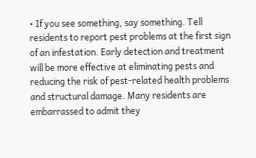• If you see something, say something. Tell residents to report pest problems at the first sign of an infestation. Early detection and treatment will be more effective at eliminating pests and reducing the risk of pest-related health problems and structural damage. Many residents are embarrassed to admit they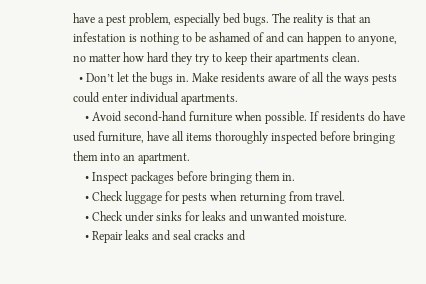have a pest problem, especially bed bugs. The reality is that an infestation is nothing to be ashamed of and can happen to anyone, no matter how hard they try to keep their apartments clean.
  • Don’t let the bugs in. Make residents aware of all the ways pests could enter individual apartments.
    • Avoid second-hand furniture when possible. If residents do have used furniture, have all items thoroughly inspected before bringing them into an apartment.
    • Inspect packages before bringing them in.
    • Check luggage for pests when returning from travel.
    • Check under sinks for leaks and unwanted moisture.
    • Repair leaks and seal cracks and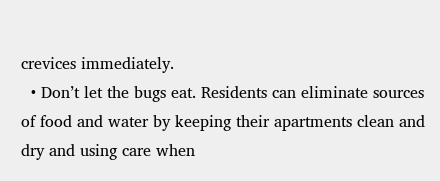crevices immediately.
  • Don’t let the bugs eat. Residents can eliminate sources of food and water by keeping their apartments clean and dry and using care when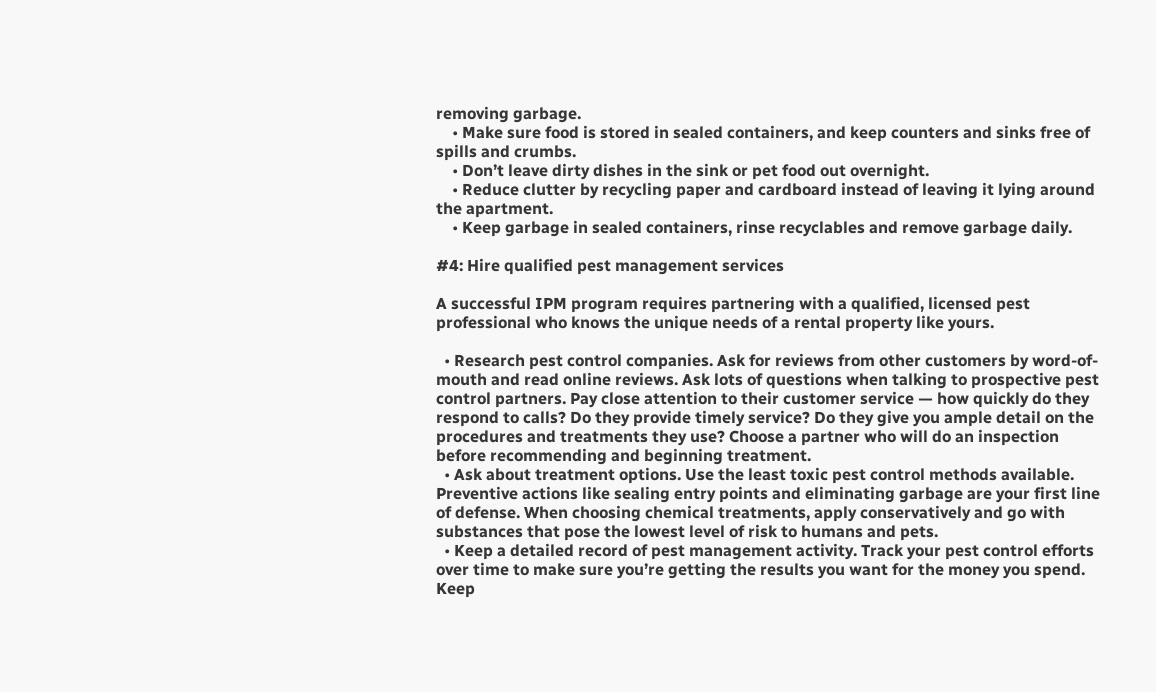removing garbage.
    • Make sure food is stored in sealed containers, and keep counters and sinks free of spills and crumbs.
    • Don’t leave dirty dishes in the sink or pet food out overnight.
    • Reduce clutter by recycling paper and cardboard instead of leaving it lying around the apartment.
    • Keep garbage in sealed containers, rinse recyclables and remove garbage daily.

#4: Hire qualified pest management services

A successful IPM program requires partnering with a qualified, licensed pest professional who knows the unique needs of a rental property like yours.

  • Research pest control companies. Ask for reviews from other customers by word-of-mouth and read online reviews. Ask lots of questions when talking to prospective pest control partners. Pay close attention to their customer service — how quickly do they respond to calls? Do they provide timely service? Do they give you ample detail on the procedures and treatments they use? Choose a partner who will do an inspection before recommending and beginning treatment.
  • Ask about treatment options. Use the least toxic pest control methods available. Preventive actions like sealing entry points and eliminating garbage are your first line of defense. When choosing chemical treatments, apply conservatively and go with substances that pose the lowest level of risk to humans and pets.
  • Keep a detailed record of pest management activity. Track your pest control efforts over time to make sure you’re getting the results you want for the money you spend. Keep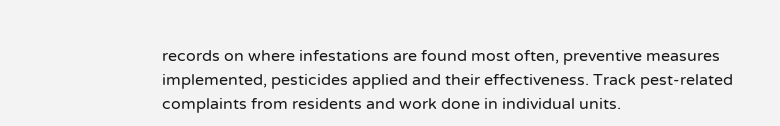records on where infestations are found most often, preventive measures implemented, pesticides applied and their effectiveness. Track pest-related complaints from residents and work done in individual units.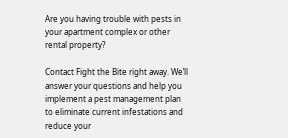Are you having trouble with pests in your apartment complex or other rental property?

Contact Fight the Bite right away. We’ll answer your questions and help you implement a pest management plan to eliminate current infestations and reduce your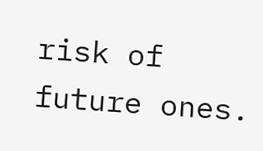risk of future ones.